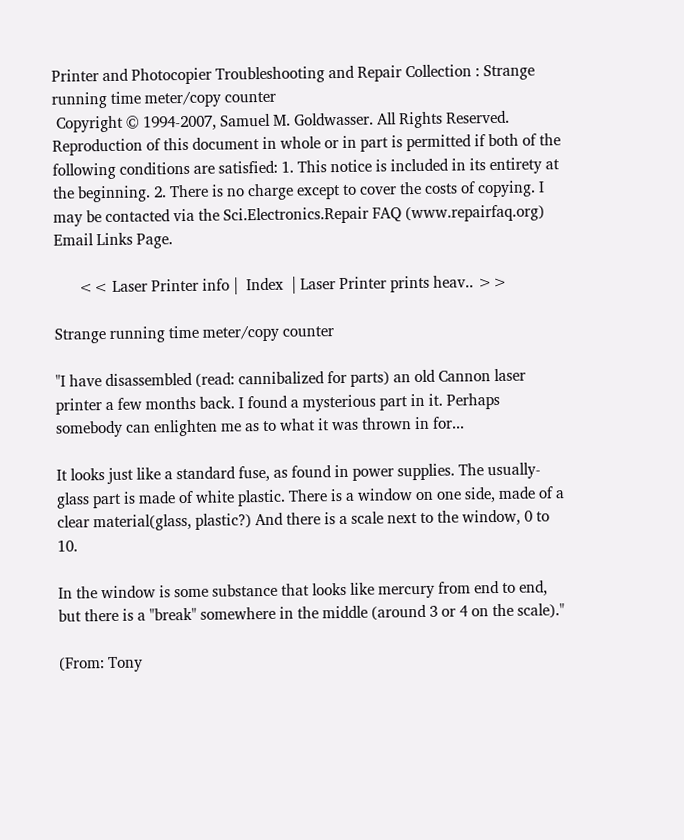Printer and Photocopier Troubleshooting and Repair Collection : Strange running time meter/copy counter
 Copyright © 1994-2007, Samuel M. Goldwasser. All Rights Reserved. Reproduction of this document in whole or in part is permitted if both of the following conditions are satisfied: 1. This notice is included in its entirety at the beginning. 2. There is no charge except to cover the costs of copying. I may be contacted via the Sci.Electronics.Repair FAQ (www.repairfaq.org) Email Links Page.

      << Laser Printer info |  Index  | Laser Printer prints heav.. >>

Strange running time meter/copy counter

"I have disassembled (read: cannibalized for parts) an old Cannon laser printer a few months back. I found a mysterious part in it. Perhaps somebody can enlighten me as to what it was thrown in for...

It looks just like a standard fuse, as found in power supplies. The usually-glass part is made of white plastic. There is a window on one side, made of a clear material(glass, plastic?) And there is a scale next to the window, 0 to 10.

In the window is some substance that looks like mercury from end to end, but there is a "break" somewhere in the middle (around 3 or 4 on the scale)."

(From: Tony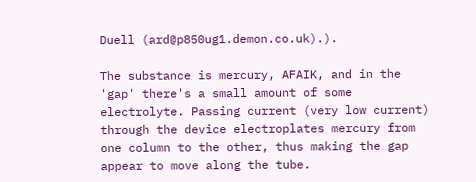Duell (ard@p850ug1.demon.co.uk).).

The substance is mercury, AFAIK, and in the 'gap' there's a small amount of some electrolyte. Passing current (very low current) through the device electroplates mercury from one column to the other, thus making the gap appear to move along the tube.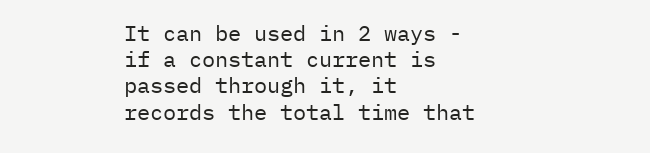It can be used in 2 ways - if a constant current is passed through it, it records the total time that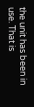the unit has been in use. That is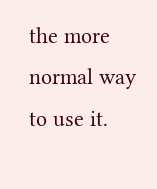the more normal way to use it.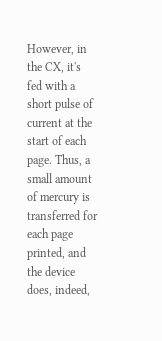However, in the CX, it's fed with a short pulse of current at the start of each page. Thus, a small amount of mercury is transferred for each page printed, and the device does, indeed,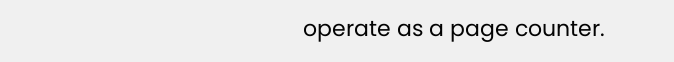operate as a page counter.